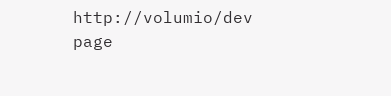http://volumio/dev page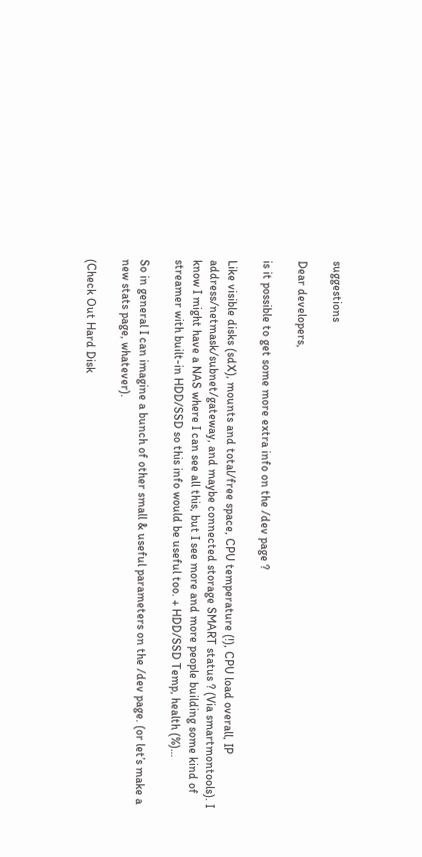suggestions

Dear developers,

is it possible to get some more extra info on the /dev page ?

Like visible disks (sdX), mounts and total/free space, CPU temperature (!), CPU load overall, IP address/netmask/subnet/gateway, and maybe connected storage SMART status ? (Via smartmontools). I know I might have a NAS where I can see all this, but I see more and more people building some kind of streamer with built-in HDD/SSD so this info would be useful too. + HDD/SSD Temp, health (%)…

So in general I can imagine a bunch of other small & useful parameters on the /dev page. (or let’s make a new stats page, whatever).

(Check Out Hard Disk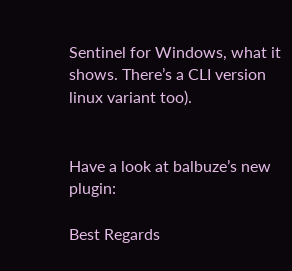Sentinel for Windows, what it shows. There’s a CLI version linux variant too).


Have a look at balbuze’s new plugin:

Best Regards